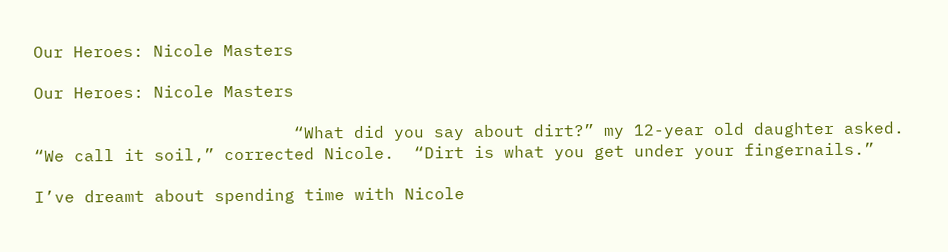Our Heroes: Nicole Masters

Our Heroes: Nicole Masters

                          “What did you say about dirt?” my 12-year old daughter asked.                                      “We call it soil,” corrected Nicole.  “Dirt is what you get under your fingernails.”

I’ve dreamt about spending time with Nicole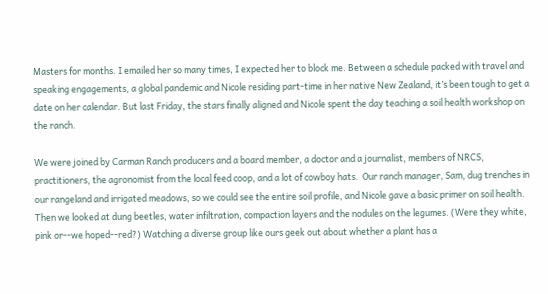Masters for months. I emailed her so many times, I expected her to block me. Between a schedule packed with travel and speaking engagements, a global pandemic and Nicole residing part-time in her native New Zealand, it’s been tough to get a date on her calendar. But last Friday, the stars finally aligned and Nicole spent the day teaching a soil health workshop on the ranch.

We were joined by Carman Ranch producers and a board member, a doctor and a journalist, members of NRCS, practitioners, the agronomist from the local feed coop, and a lot of cowboy hats.  Our ranch manager, Sam, dug trenches in our rangeland and irrigated meadows, so we could see the entire soil profile, and Nicole gave a basic primer on soil health. Then we looked at dung beetles, water infiltration, compaction layers and the nodules on the legumes. (Were they white,  pink or--we hoped--red?) Watching a diverse group like ours geek out about whether a plant has a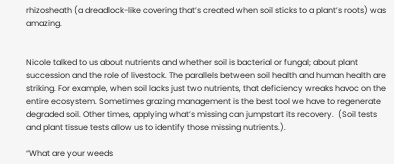rhizosheath (a dreadlock-like covering that’s created when soil sticks to a plant’s roots) was amazing.


Nicole talked to us about nutrients and whether soil is bacterial or fungal; about plant succession and the role of livestock. The parallels between soil health and human health are striking. For example, when soil lacks just two nutrients, that deficiency wreaks havoc on the entire ecosystem. Sometimes grazing management is the best tool we have to regenerate degraded soil. Other times, applying what’s missing can jumpstart its recovery.  (Soil tests and plant tissue tests allow us to identify those missing nutrients.).

“What are your weeds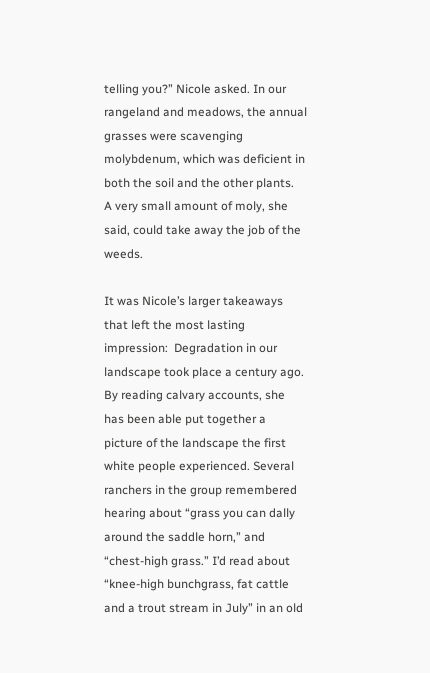telling you?” Nicole asked. In our rangeland and meadows, the annual grasses were scavenging molybdenum, which was deficient in both the soil and the other plants.  A very small amount of moly, she said, could take away the job of the weeds.

It was Nicole’s larger takeaways that left the most lasting  impression:  Degradation in our landscape took place a century ago. By reading calvary accounts, she has been able put together a picture of the landscape the first white people experienced. Several ranchers in the group remembered hearing about “grass you can dally around the saddle horn,” and “chest-high grass.” I’d read about “knee-high bunchgrass, fat cattle and a trout stream in July” in an old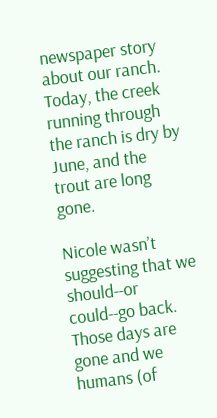newspaper story about our ranch. Today, the creek running through the ranch is dry by June, and the trout are long gone.

Nicole wasn’t suggesting that we should--or could--go back. Those days are gone and we humans (of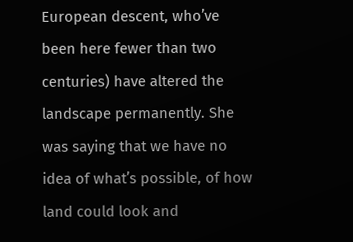European descent, who’ve been here fewer than two centuries) have altered the landscape permanently. She was saying that we have no idea of what’s possible, of how land could look and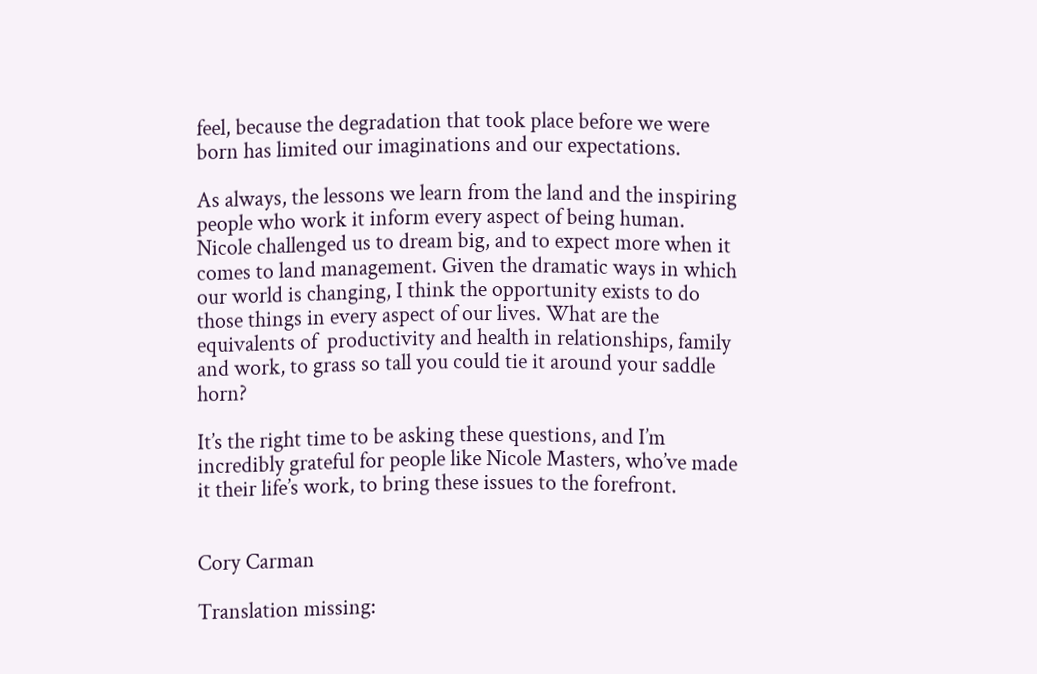feel, because the degradation that took place before we were born has limited our imaginations and our expectations.

As always, the lessons we learn from the land and the inspiring people who work it inform every aspect of being human. Nicole challenged us to dream big, and to expect more when it comes to land management. Given the dramatic ways in which our world is changing, I think the opportunity exists to do those things in every aspect of our lives. What are the equivalents of  productivity and health in relationships, family and work, to grass so tall you could tie it around your saddle horn?

It’s the right time to be asking these questions, and I’m incredibly grateful for people like Nicole Masters, who’ve made it their life’s work, to bring these issues to the forefront.


Cory Carman

Translation missing: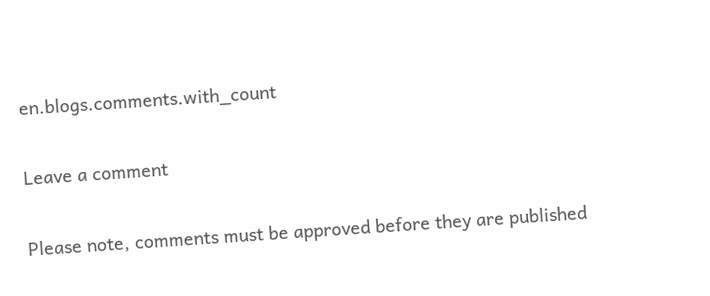en.blogs.comments.with_count

Leave a comment

Please note, comments must be approved before they are published